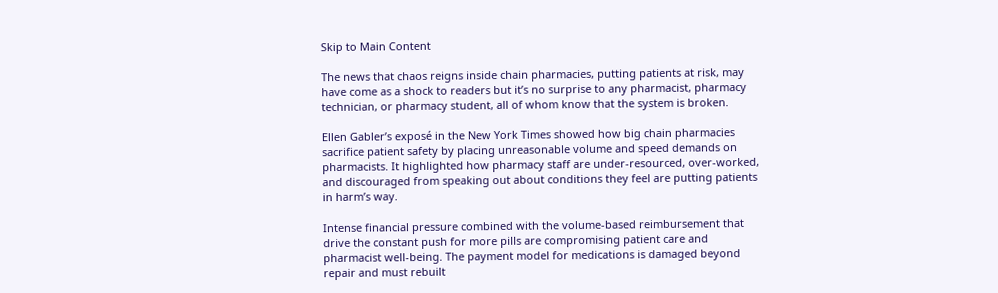Skip to Main Content

The news that chaos reigns inside chain pharmacies, putting patients at risk, may have come as a shock to readers but it’s no surprise to any pharmacist, pharmacy technician, or pharmacy student, all of whom know that the system is broken.

Ellen Gabler’s exposé in the New York Times showed how big chain pharmacies sacrifice patient safety by placing unreasonable volume and speed demands on pharmacists. It highlighted how pharmacy staff are under-resourced, over-worked, and discouraged from speaking out about conditions they feel are putting patients in harm’s way.

Intense financial pressure combined with the volume-based reimbursement that drive the constant push for more pills are compromising patient care and pharmacist well-being. The payment model for medications is damaged beyond repair and must rebuilt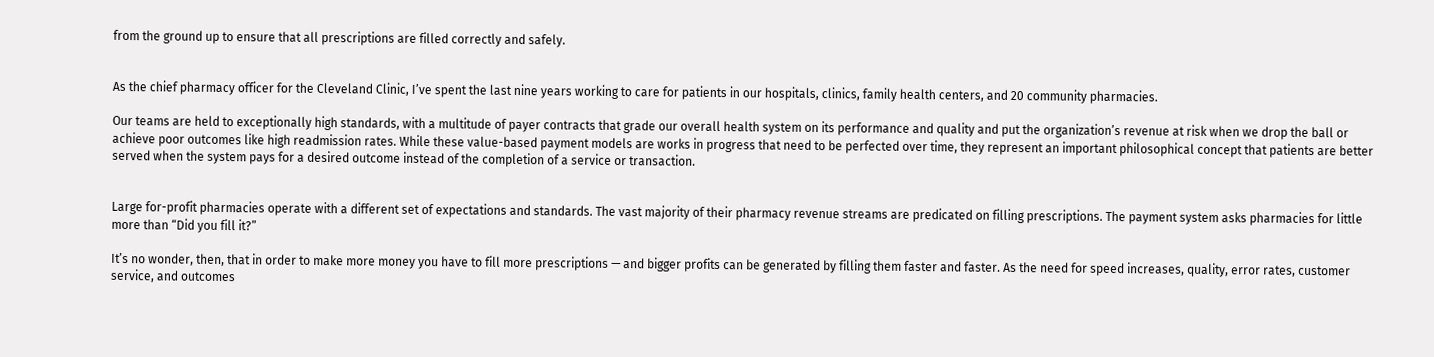from the ground up to ensure that all prescriptions are filled correctly and safely.


As the chief pharmacy officer for the Cleveland Clinic, I’ve spent the last nine years working to care for patients in our hospitals, clinics, family health centers, and 20 community pharmacies.

Our teams are held to exceptionally high standards, with a multitude of payer contracts that grade our overall health system on its performance and quality and put the organization’s revenue at risk when we drop the ball or achieve poor outcomes like high readmission rates. While these value-based payment models are works in progress that need to be perfected over time, they represent an important philosophical concept that patients are better served when the system pays for a desired outcome instead of the completion of a service or transaction.


Large for-profit pharmacies operate with a different set of expectations and standards. The vast majority of their pharmacy revenue streams are predicated on filling prescriptions. The payment system asks pharmacies for little more than “Did you fill it?”

It’s no wonder, then, that in order to make more money you have to fill more prescriptions — and bigger profits can be generated by filling them faster and faster. As the need for speed increases, quality, error rates, customer service, and outcomes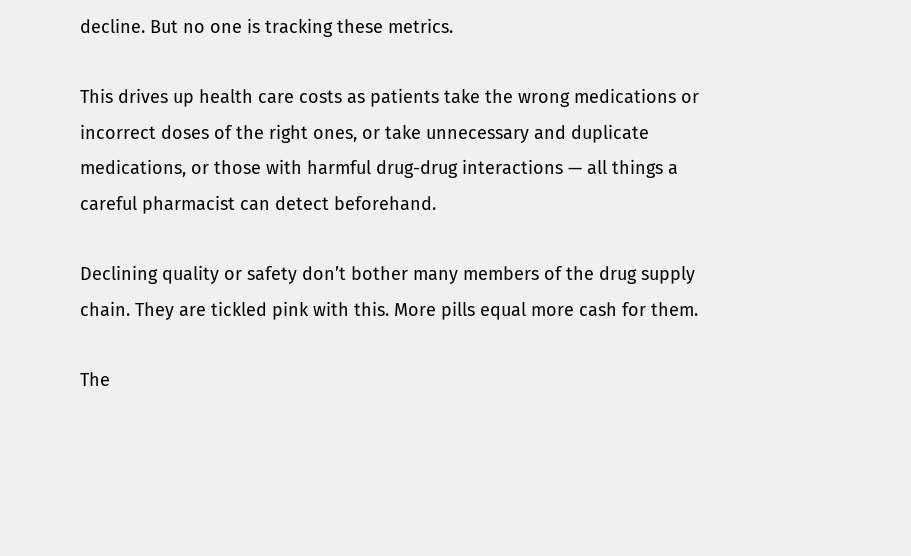decline. But no one is tracking these metrics.

This drives up health care costs as patients take the wrong medications or incorrect doses of the right ones, or take unnecessary and duplicate medications, or those with harmful drug-drug interactions — all things a careful pharmacist can detect beforehand.

Declining quality or safety don’t bother many members of the drug supply chain. They are tickled pink with this. More pills equal more cash for them.

The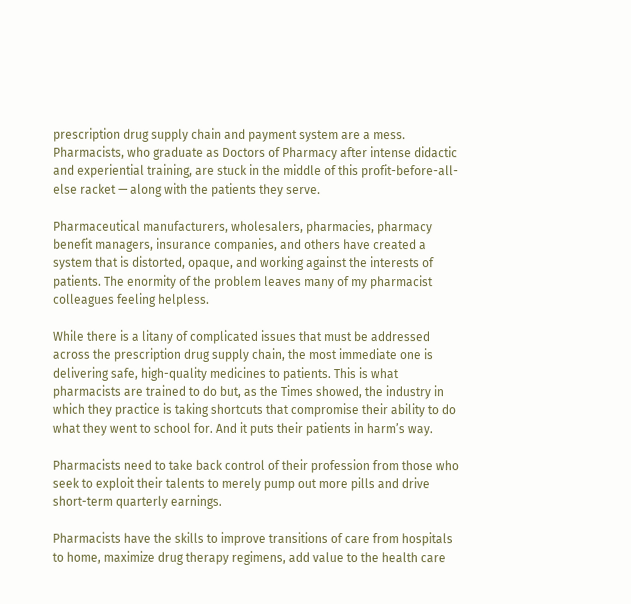prescription drug supply chain and payment system are a mess. Pharmacists, who graduate as Doctors of Pharmacy after intense didactic and experiential training, are stuck in the middle of this profit-before-all-else racket — along with the patients they serve.

Pharmaceutical manufacturers, wholesalers, pharmacies, pharmacy benefit managers, insurance companies, and others have created a system that is distorted, opaque, and working against the interests of patients. The enormity of the problem leaves many of my pharmacist colleagues feeling helpless.

While there is a litany of complicated issues that must be addressed across the prescription drug supply chain, the most immediate one is delivering safe, high-quality medicines to patients. This is what pharmacists are trained to do but, as the Times showed, the industry in which they practice is taking shortcuts that compromise their ability to do what they went to school for. And it puts their patients in harm’s way.

Pharmacists need to take back control of their profession from those who seek to exploit their talents to merely pump out more pills and drive short-term quarterly earnings.

Pharmacists have the skills to improve transitions of care from hospitals to home, maximize drug therapy regimens, add value to the health care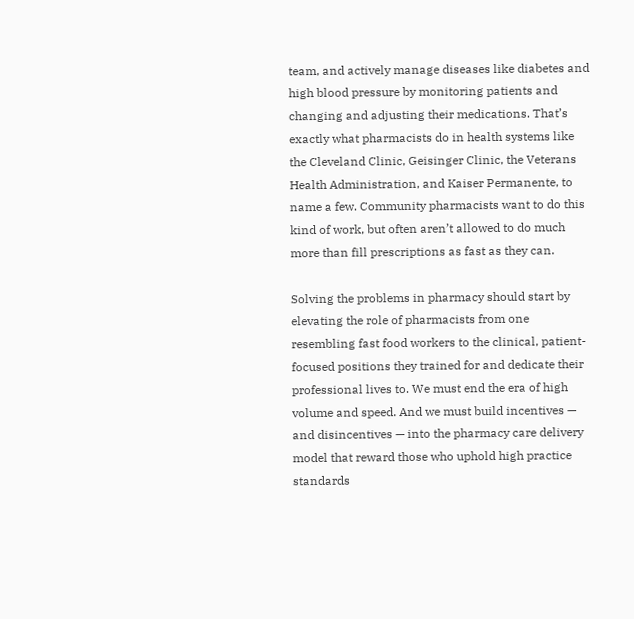team, and actively manage diseases like diabetes and high blood pressure by monitoring patients and changing and adjusting their medications. That’s exactly what pharmacists do in health systems like the Cleveland Clinic, Geisinger Clinic, the Veterans Health Administration, and Kaiser Permanente, to name a few. Community pharmacists want to do this kind of work, but often aren’t allowed to do much more than fill prescriptions as fast as they can.

Solving the problems in pharmacy should start by elevating the role of pharmacists from one resembling fast food workers to the clinical, patient-focused positions they trained for and dedicate their professional lives to. We must end the era of high volume and speed. And we must build incentives — and disincentives — into the pharmacy care delivery model that reward those who uphold high practice standards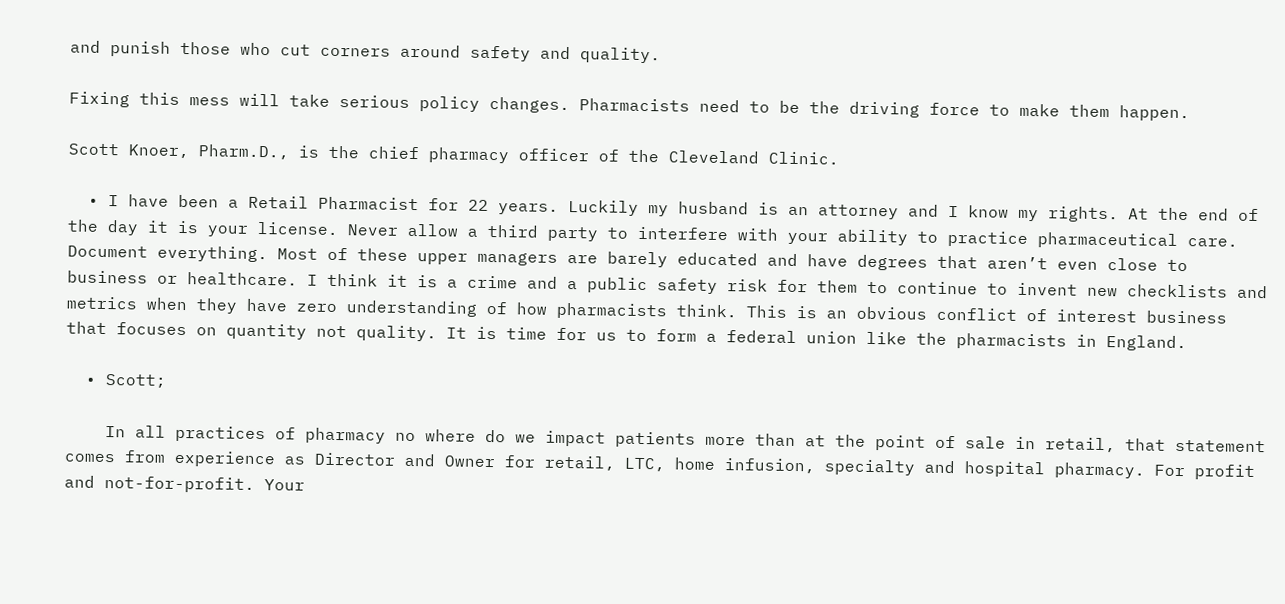and punish those who cut corners around safety and quality.

Fixing this mess will take serious policy changes. Pharmacists need to be the driving force to make them happen.

Scott Knoer, Pharm.D., is the chief pharmacy officer of the Cleveland Clinic.

  • I have been a Retail Pharmacist for 22 years. Luckily my husband is an attorney and I know my rights. At the end of the day it is your license. Never allow a third party to interfere with your ability to practice pharmaceutical care. Document everything. Most of these upper managers are barely educated and have degrees that aren’t even close to business or healthcare. I think it is a crime and a public safety risk for them to continue to invent new checklists and metrics when they have zero understanding of how pharmacists think. This is an obvious conflict of interest business that focuses on quantity not quality. It is time for us to form a federal union like the pharmacists in England.

  • Scott;

    In all practices of pharmacy no where do we impact patients more than at the point of sale in retail, that statement comes from experience as Director and Owner for retail, LTC, home infusion, specialty and hospital pharmacy. For profit and not-for-profit. Your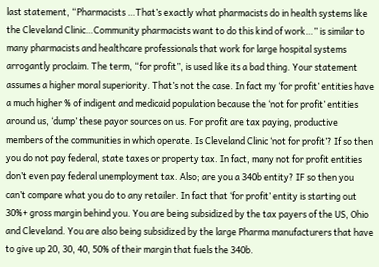last statement, “Pharmacists …That’s exactly what pharmacists do in health systems like the Cleveland Clinic…Community pharmacists want to do this kind of work…” is similar to many pharmacists and healthcare professionals that work for large hospital systems arrogantly proclaim. The term, “for profit”, is used like its a bad thing. Your statement assumes a higher moral superiority. That’s not the case. In fact my ‘for profit’ entities have a much higher % of indigent and medicaid population because the ‘not for profit’ entities around us, ‘dump’ these payor sources on us. For profit are tax paying, productive members of the communities in which operate. Is Cleveland Clinic ‘not for profit’? If so then you do not pay federal, state taxes or property tax. In fact, many not for profit entities don’t even pay federal unemployment tax. Also; are you a 340b entity? IF so then you can’t compare what you do to any retailer. In fact that ‘for profit’ entity is starting out 30%+ gross margin behind you. You are being subsidized by the tax payers of the US, Ohio and Cleveland. You are also being subsidized by the large Pharma manufacturers that have to give up 20, 30, 40, 50% of their margin that fuels the 340b.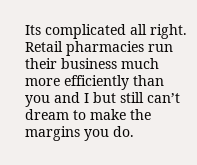Its complicated all right. Retail pharmacies run their business much more efficiently than you and I but still can’t dream to make the margins you do.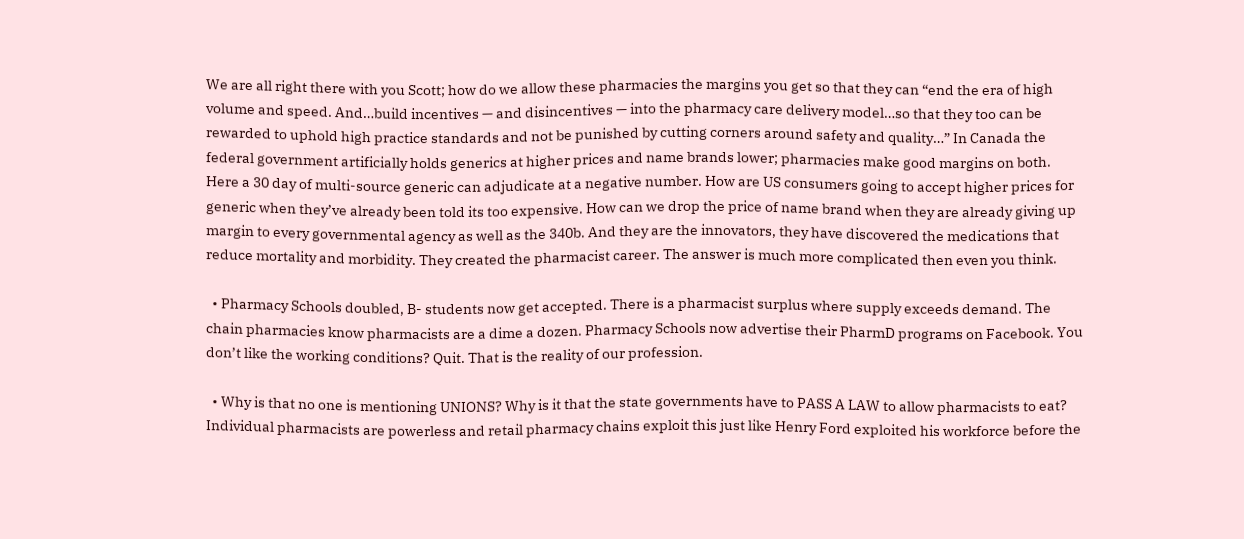We are all right there with you Scott; how do we allow these pharmacies the margins you get so that they can “end the era of high volume and speed. And…build incentives — and disincentives — into the pharmacy care delivery model…so that they too can be rewarded to uphold high practice standards and not be punished by cutting corners around safety and quality…” In Canada the federal government artificially holds generics at higher prices and name brands lower; pharmacies make good margins on both. Here a 30 day of multi-source generic can adjudicate at a negative number. How are US consumers going to accept higher prices for generic when they’ve already been told its too expensive. How can we drop the price of name brand when they are already giving up margin to every governmental agency as well as the 340b. And they are the innovators, they have discovered the medications that reduce mortality and morbidity. They created the pharmacist career. The answer is much more complicated then even you think.

  • Pharmacy Schools doubled, B- students now get accepted. There is a pharmacist surplus where supply exceeds demand. The chain pharmacies know pharmacists are a dime a dozen. Pharmacy Schools now advertise their PharmD programs on Facebook. You don’t like the working conditions? Quit. That is the reality of our profession.

  • Why is that no one is mentioning UNIONS? Why is it that the state governments have to PASS A LAW to allow pharmacists to eat? Individual pharmacists are powerless and retail pharmacy chains exploit this just like Henry Ford exploited his workforce before the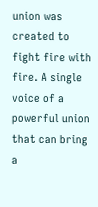union was created to fight fire with fire. A single voice of a powerful union that can bring a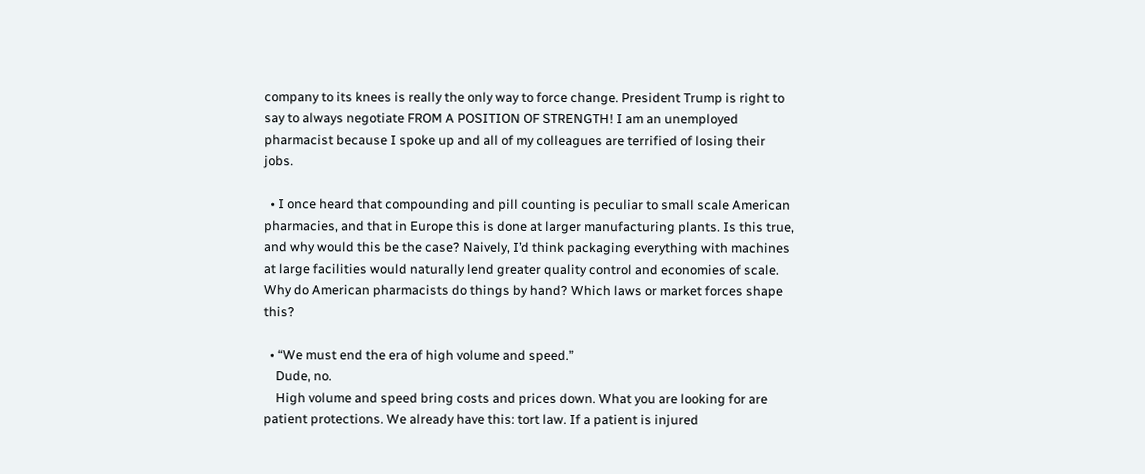company to its knees is really the only way to force change. President Trump is right to say to always negotiate FROM A POSITION OF STRENGTH! I am an unemployed pharmacist because I spoke up and all of my colleagues are terrified of losing their jobs.

  • I once heard that compounding and pill counting is peculiar to small scale American pharmacies, and that in Europe this is done at larger manufacturing plants. Is this true, and why would this be the case? Naively, I’d think packaging everything with machines at large facilities would naturally lend greater quality control and economies of scale. Why do American pharmacists do things by hand? Which laws or market forces shape this?

  • “We must end the era of high volume and speed.”
    Dude, no.
    High volume and speed bring costs and prices down. What you are looking for are patient protections. We already have this: tort law. If a patient is injured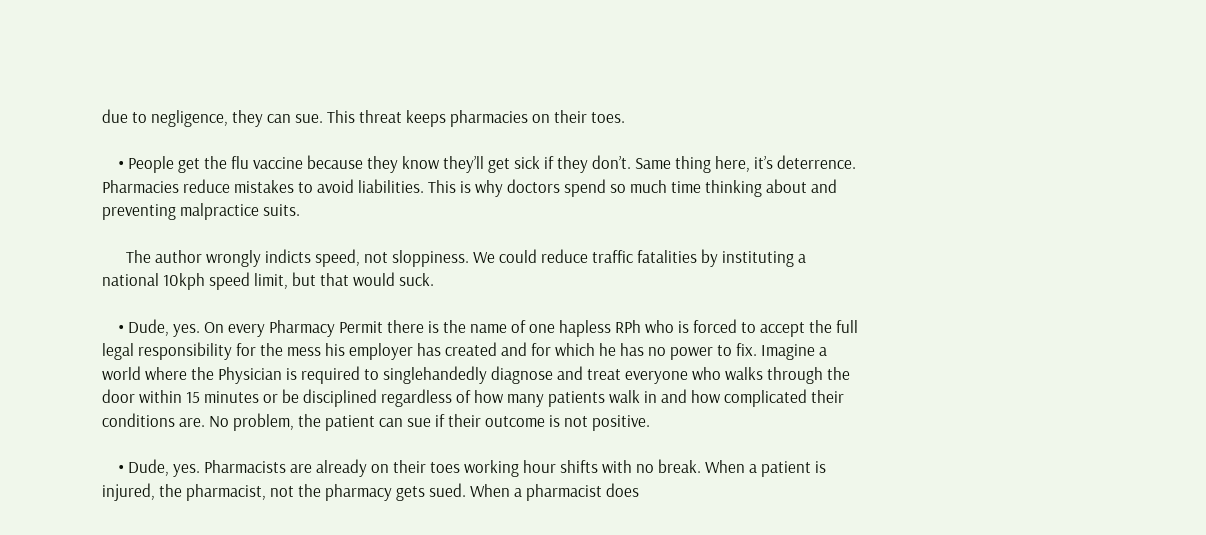due to negligence, they can sue. This threat keeps pharmacies on their toes.

    • People get the flu vaccine because they know they’ll get sick if they don’t. Same thing here, it’s deterrence. Pharmacies reduce mistakes to avoid liabilities. This is why doctors spend so much time thinking about and preventing malpractice suits.

      The author wrongly indicts speed, not sloppiness. We could reduce traffic fatalities by instituting a national 10kph speed limit, but that would suck.

    • Dude, yes. On every Pharmacy Permit there is the name of one hapless RPh who is forced to accept the full legal responsibility for the mess his employer has created and for which he has no power to fix. Imagine a world where the Physician is required to singlehandedly diagnose and treat everyone who walks through the door within 15 minutes or be disciplined regardless of how many patients walk in and how complicated their conditions are. No problem, the patient can sue if their outcome is not positive.

    • Dude, yes. Pharmacists are already on their toes working hour shifts with no break. When a patient is injured, the pharmacist, not the pharmacy gets sued. When a pharmacist does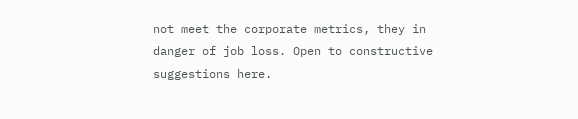not meet the corporate metrics, they in danger of job loss. Open to constructive suggestions here.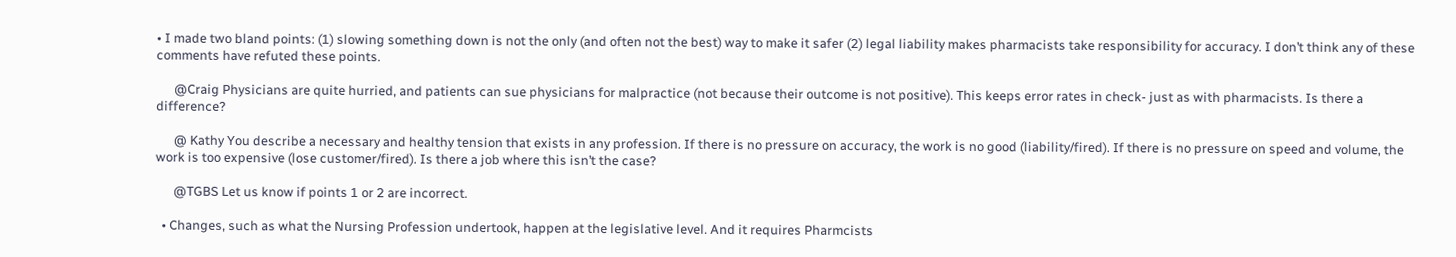• I made two bland points: (1) slowing something down is not the only (and often not the best) way to make it safer (2) legal liability makes pharmacists take responsibility for accuracy. I don’t think any of these comments have refuted these points.

      @Craig Physicians are quite hurried, and patients can sue physicians for malpractice (not because their outcome is not positive). This keeps error rates in check- just as with pharmacists. Is there a difference?

      @ Kathy You describe a necessary and healthy tension that exists in any profession. If there is no pressure on accuracy, the work is no good (liability/fired). If there is no pressure on speed and volume, the work is too expensive (lose customer/fired). Is there a job where this isn’t the case?

      @TGBS Let us know if points 1 or 2 are incorrect.

  • Changes, such as what the Nursing Profession undertook, happen at the legislative level. And it requires Pharmcists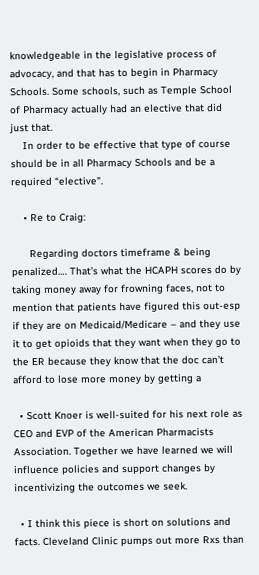knowledgeable in the legislative process of advocacy, and that has to begin in Pharmacy Schools. Some schools, such as Temple School of Pharmacy actually had an elective that did just that.
    In order to be effective that type of course should be in all Pharmacy Schools and be a required “elective”.

    • Re to Craig:

      Regarding doctors timeframe & being penalized…. That’s what the HCAPH scores do by taking money away for frowning faces, not to mention that patients have figured this out-esp if they are on Medicaid/Medicare – and they use it to get opioids that they want when they go to the ER because they know that the doc can’t afford to lose more money by getting a

  • Scott Knoer is well-suited for his next role as CEO and EVP of the American Pharmacists Association. Together we have learned we will influence policies and support changes by incentivizing the outcomes we seek.

  • I think this piece is short on solutions and facts. Cleveland Clinic pumps out more Rxs than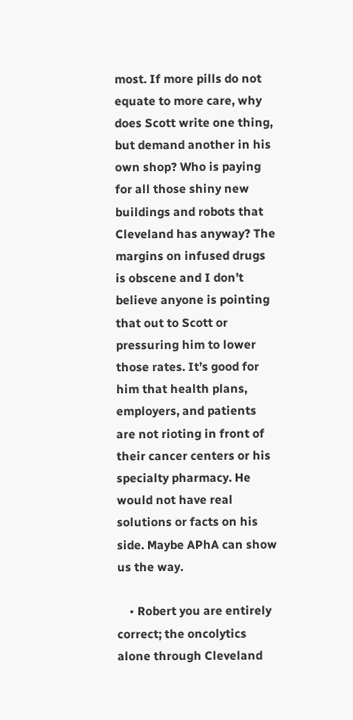most. If more pills do not equate to more care, why does Scott write one thing, but demand another in his own shop? Who is paying for all those shiny new buildings and robots that Cleveland has anyway? The margins on infused drugs is obscene and I don’t believe anyone is pointing that out to Scott or pressuring him to lower those rates. It’s good for him that health plans, employers, and patients are not rioting in front of their cancer centers or his specialty pharmacy. He would not have real solutions or facts on his side. Maybe APhA can show us the way.

    • Robert you are entirely correct; the oncolytics alone through Cleveland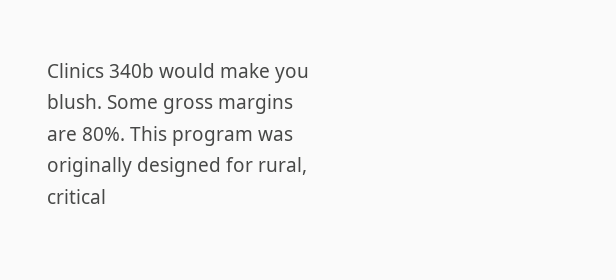Clinics 340b would make you blush. Some gross margins are 80%. This program was originally designed for rural, critical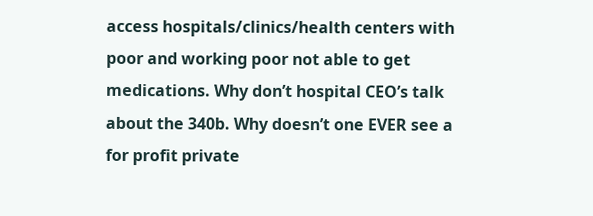access hospitals/clinics/health centers with poor and working poor not able to get medications. Why don’t hospital CEO’s talk about the 340b. Why doesn’t one EVER see a for profit private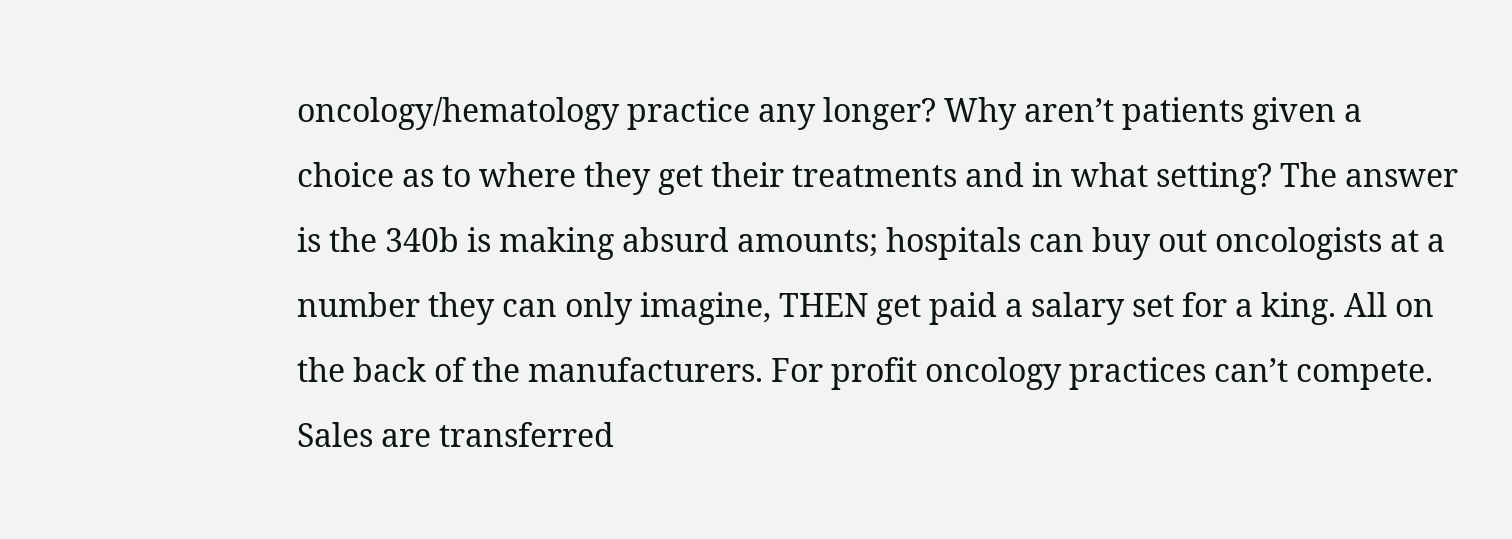oncology/hematology practice any longer? Why aren’t patients given a choice as to where they get their treatments and in what setting? The answer is the 340b is making absurd amounts; hospitals can buy out oncologists at a number they can only imagine, THEN get paid a salary set for a king. All on the back of the manufacturers. For profit oncology practices can’t compete. Sales are transferred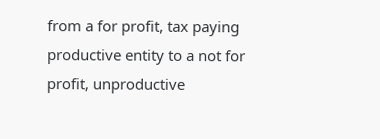from a for profit, tax paying productive entity to a not for profit, unproductive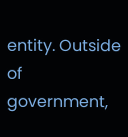entity. Outside of government,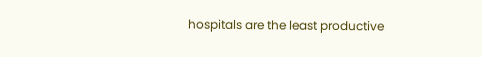hospitals are the least productive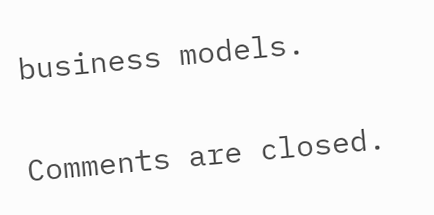business models.

Comments are closed.